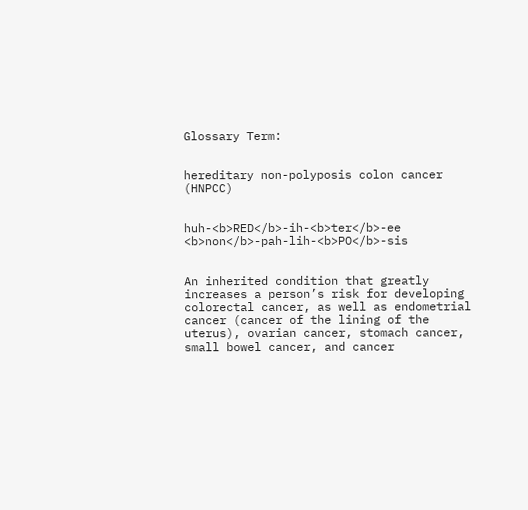Glossary Term:


hereditary non-polyposis colon cancer (HNPCC)


huh-<b>RED</b>-ih-<b>ter</b>-ee <b>non</b>-pah-lih-<b>PO</b>-sis


An inherited condition that greatly increases a person’s risk for developing colorectal cancer, as well as endometrial cancer (cancer of the lining of the uterus), ovarian cancer, stomach cancer, small bowel cancer, and cancer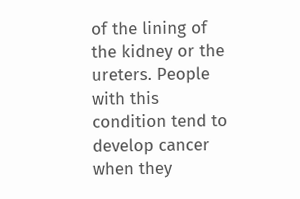of the lining of the kidney or the ureters. People with this condition tend to develop cancer when they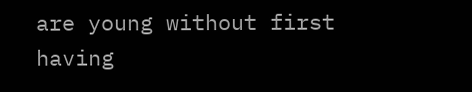are young without first having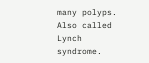many polyps. Also called Lynch syndrome.